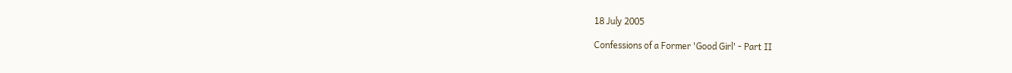18 July 2005

Confessions of a Former 'Good Girl' - Part II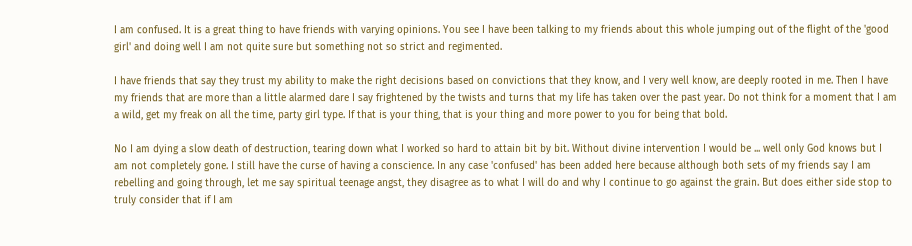I am confused. It is a great thing to have friends with varying opinions. You see I have been talking to my friends about this whole jumping out of the flight of the 'good girl' and doing well I am not quite sure but something not so strict and regimented.

I have friends that say they trust my ability to make the right decisions based on convictions that they know, and I very well know, are deeply rooted in me. Then I have my friends that are more than a little alarmed dare I say frightened by the twists and turns that my life has taken over the past year. Do not think for a moment that I am a wild, get my freak on all the time, party girl type. If that is your thing, that is your thing and more power to you for being that bold.

No I am dying a slow death of destruction, tearing down what I worked so hard to attain bit by bit. Without divine intervention I would be ... well only God knows but I am not completely gone. I still have the curse of having a conscience. In any case 'confused' has been added here because although both sets of my friends say I am rebelling and going through, let me say spiritual teenage angst, they disagree as to what I will do and why I continue to go against the grain. But does either side stop to truly consider that if I am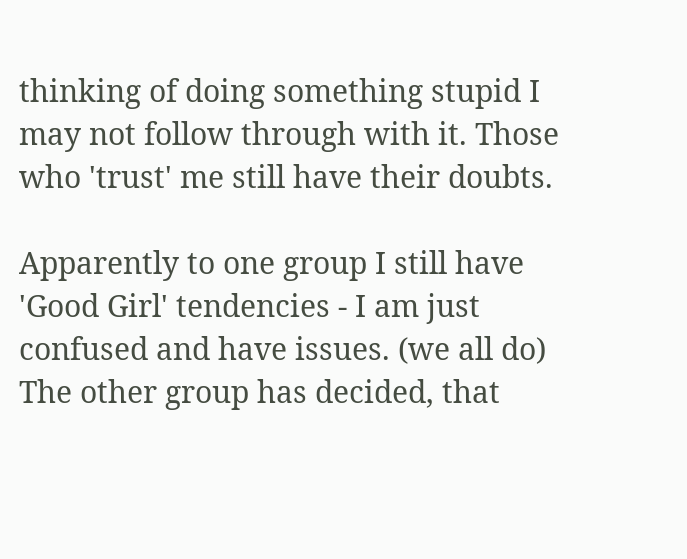thinking of doing something stupid I may not follow through with it. Those who 'trust' me still have their doubts.

Apparently to one group I still have 'Good Girl' tendencies - I am just confused and have issues. (we all do) The other group has decided, that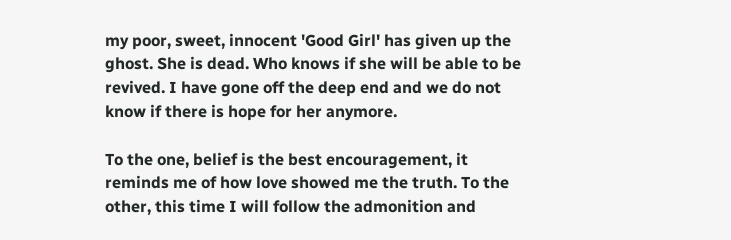my poor, sweet, innocent 'Good Girl' has given up the ghost. She is dead. Who knows if she will be able to be revived. I have gone off the deep end and we do not know if there is hope for her anymore.

To the one, belief is the best encouragement, it reminds me of how love showed me the truth. To the other, this time I will follow the admonition and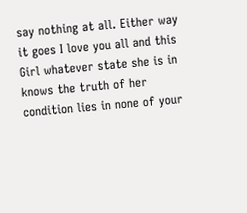say nothing at all. Either way it goes I love you all and this Girl whatever state she is in knows the truth of her condition lies in none of your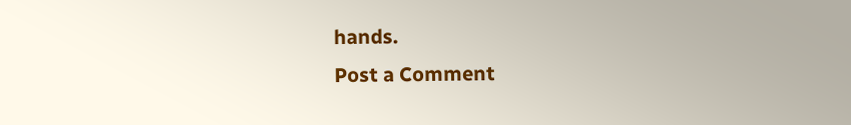hands.
Post a Comment